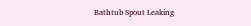Bathtub Spout Leaking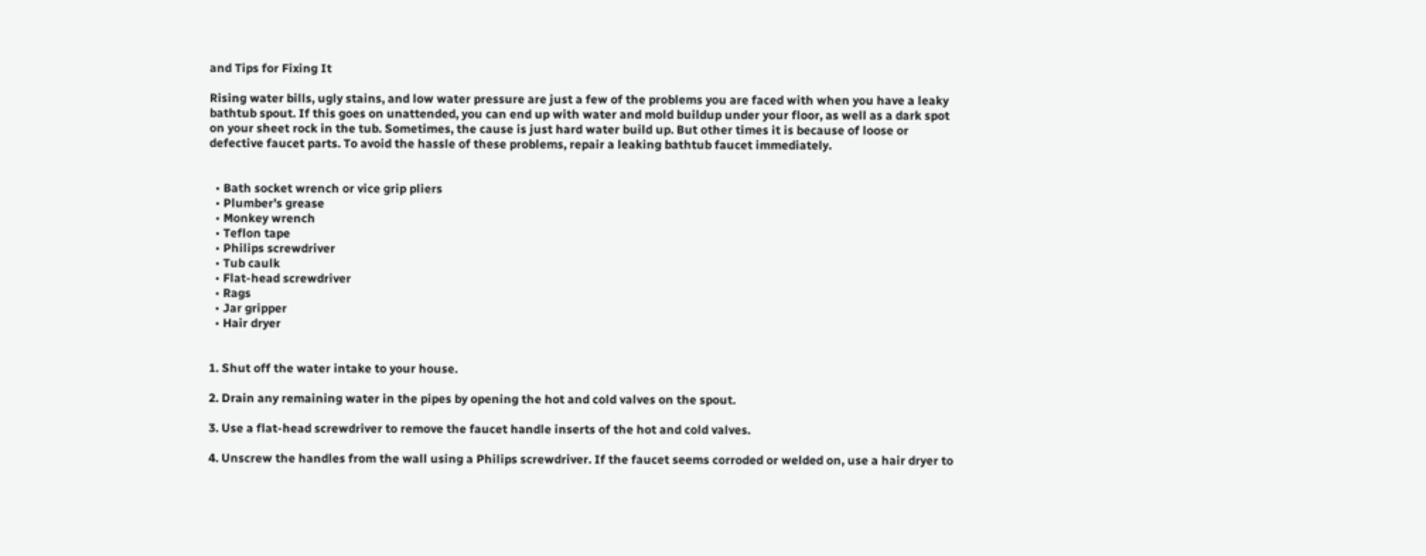and Tips for Fixing It

Rising water bills, ugly stains, and low water pressure are just a few of the problems you are faced with when you have a leaky bathtub spout. If this goes on unattended, you can end up with water and mold buildup under your floor, as well as a dark spot on your sheet rock in the tub. Sometimes, the cause is just hard water build up. But other times it is because of loose or defective faucet parts. To avoid the hassle of these problems, repair a leaking bathtub faucet immediately.


  • Bath socket wrench or vice grip pliers
  • Plumber’s grease
  • Monkey wrench
  • Teflon tape
  • Philips screwdriver
  • Tub caulk
  • Flat-head screwdriver
  • Rags
  • Jar gripper
  • Hair dryer


1. Shut off the water intake to your house.

2. Drain any remaining water in the pipes by opening the hot and cold valves on the spout.

3. Use a flat-head screwdriver to remove the faucet handle inserts of the hot and cold valves.

4. Unscrew the handles from the wall using a Philips screwdriver. If the faucet seems corroded or welded on, use a hair dryer to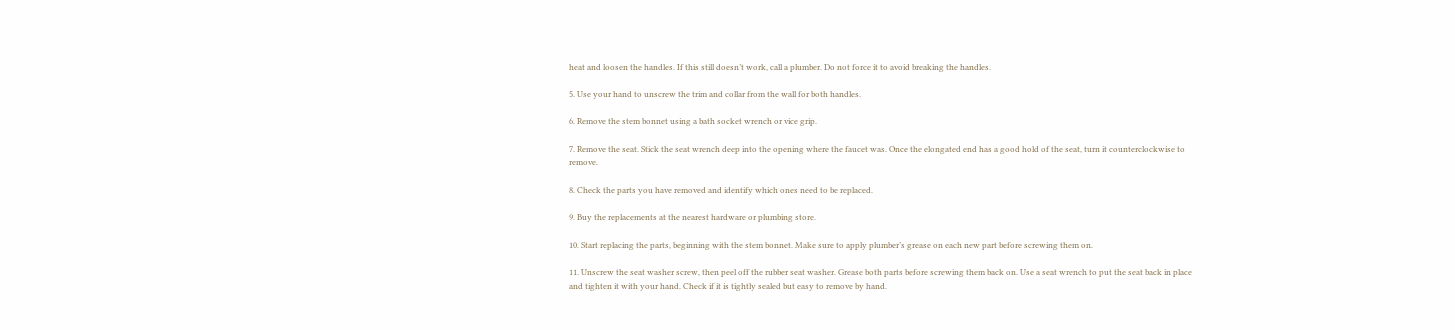heat and loosen the handles. If this still doesn’t work, call a plumber. Do not force it to avoid breaking the handles.

5. Use your hand to unscrew the trim and collar from the wall for both handles.

6. Remove the stem bonnet using a bath socket wrench or vice grip.

7. Remove the seat. Stick the seat wrench deep into the opening where the faucet was. Once the elongated end has a good hold of the seat, turn it counterclockwise to remove.

8. Check the parts you have removed and identify which ones need to be replaced.

9. Buy the replacements at the nearest hardware or plumbing store.

10. Start replacing the parts, beginning with the stem bonnet. Make sure to apply plumber’s grease on each new part before screwing them on.

11. Unscrew the seat washer screw, then peel off the rubber seat washer. Grease both parts before screwing them back on. Use a seat wrench to put the seat back in place and tighten it with your hand. Check if it is tightly sealed but easy to remove by hand.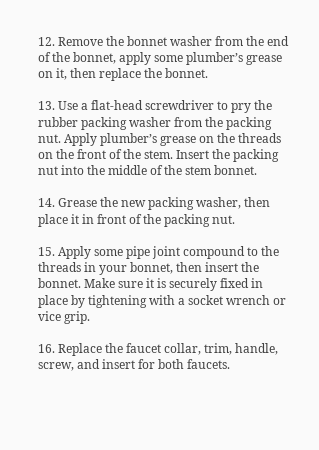12. Remove the bonnet washer from the end of the bonnet, apply some plumber’s grease on it, then replace the bonnet.

13. Use a flat-head screwdriver to pry the rubber packing washer from the packing nut. Apply plumber’s grease on the threads on the front of the stem. Insert the packing nut into the middle of the stem bonnet.

14. Grease the new packing washer, then place it in front of the packing nut.

15. Apply some pipe joint compound to the threads in your bonnet, then insert the bonnet. Make sure it is securely fixed in place by tightening with a socket wrench or vice grip.

16. Replace the faucet collar, trim, handle, screw, and insert for both faucets.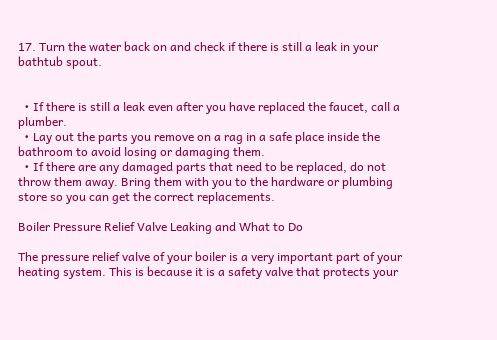17. Turn the water back on and check if there is still a leak in your bathtub spout.


  • If there is still a leak even after you have replaced the faucet, call a plumber.
  • Lay out the parts you remove on a rag in a safe place inside the bathroom to avoid losing or damaging them.
  • If there are any damaged parts that need to be replaced, do not throw them away. Bring them with you to the hardware or plumbing store so you can get the correct replacements.

Boiler Pressure Relief Valve Leaking and What to Do

The pressure relief valve of your boiler is a very important part of your heating system. This is because it is a safety valve that protects your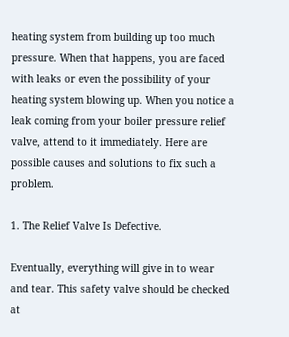heating system from building up too much pressure. When that happens, you are faced with leaks or even the possibility of your heating system blowing up. When you notice a leak coming from your boiler pressure relief valve, attend to it immediately. Here are possible causes and solutions to fix such a problem.

1. The Relief Valve Is Defective.

Eventually, everything will give in to wear and tear. This safety valve should be checked at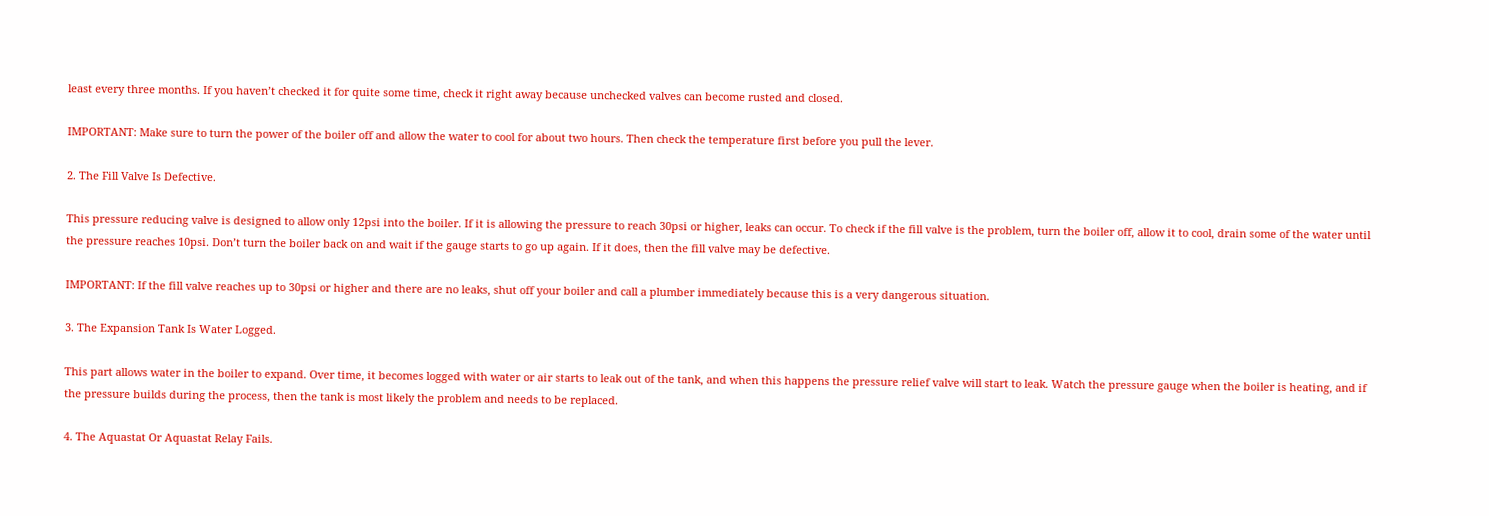least every three months. If you haven’t checked it for quite some time, check it right away because unchecked valves can become rusted and closed.

IMPORTANT: Make sure to turn the power of the boiler off and allow the water to cool for about two hours. Then check the temperature first before you pull the lever.

2. The Fill Valve Is Defective.

This pressure reducing valve is designed to allow only 12psi into the boiler. If it is allowing the pressure to reach 30psi or higher, leaks can occur. To check if the fill valve is the problem, turn the boiler off, allow it to cool, drain some of the water until the pressure reaches 10psi. Don’t turn the boiler back on and wait if the gauge starts to go up again. If it does, then the fill valve may be defective.

IMPORTANT: If the fill valve reaches up to 30psi or higher and there are no leaks, shut off your boiler and call a plumber immediately because this is a very dangerous situation.

3. The Expansion Tank Is Water Logged.

This part allows water in the boiler to expand. Over time, it becomes logged with water or air starts to leak out of the tank, and when this happens the pressure relief valve will start to leak. Watch the pressure gauge when the boiler is heating, and if the pressure builds during the process, then the tank is most likely the problem and needs to be replaced.

4. The Aquastat Or Aquastat Relay Fails.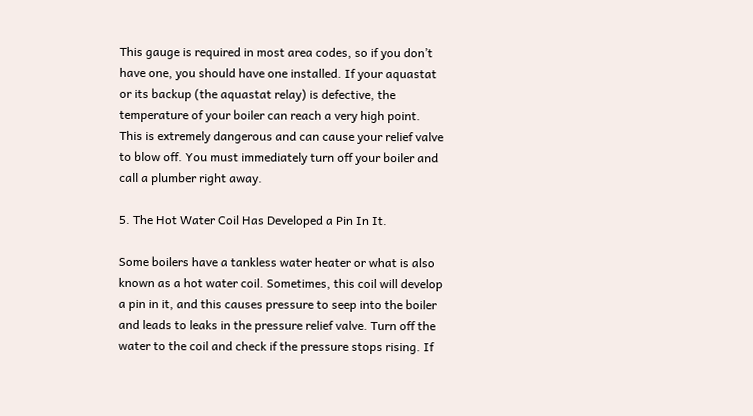This gauge is required in most area codes, so if you don’t have one, you should have one installed. If your aquastat or its backup (the aquastat relay) is defective, the temperature of your boiler can reach a very high point. This is extremely dangerous and can cause your relief valve to blow off. You must immediately turn off your boiler and call a plumber right away.

5. The Hot Water Coil Has Developed a Pin In It.

Some boilers have a tankless water heater or what is also known as a hot water coil. Sometimes, this coil will develop a pin in it, and this causes pressure to seep into the boiler and leads to leaks in the pressure relief valve. Turn off the water to the coil and check if the pressure stops rising. If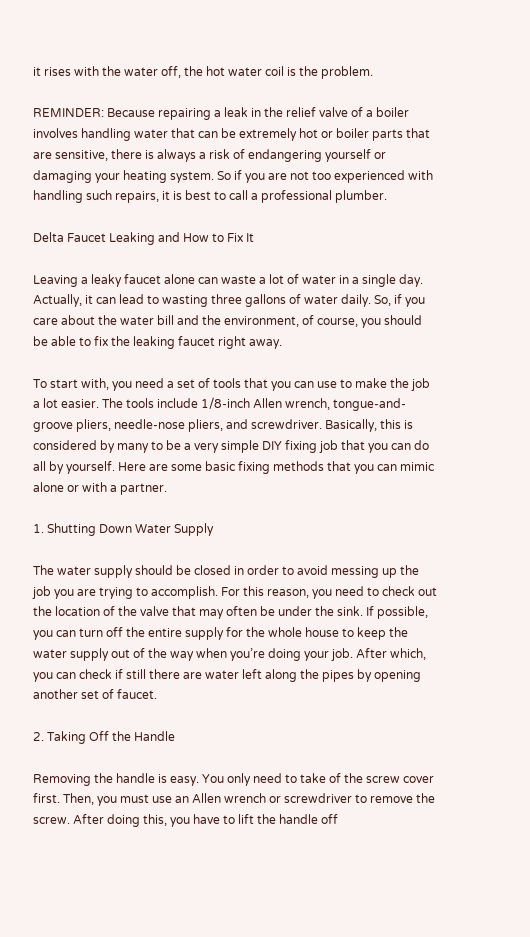it rises with the water off, the hot water coil is the problem.

REMINDER: Because repairing a leak in the relief valve of a boiler involves handling water that can be extremely hot or boiler parts that are sensitive, there is always a risk of endangering yourself or damaging your heating system. So if you are not too experienced with handling such repairs, it is best to call a professional plumber.

Delta Faucet Leaking and How to Fix It

Leaving a leaky faucet alone can waste a lot of water in a single day. Actually, it can lead to wasting three gallons of water daily. So, if you care about the water bill and the environment, of course, you should be able to fix the leaking faucet right away.

To start with, you need a set of tools that you can use to make the job a lot easier. The tools include 1/8-inch Allen wrench, tongue-and-groove pliers, needle-nose pliers, and screwdriver. Basically, this is considered by many to be a very simple DIY fixing job that you can do all by yourself. Here are some basic fixing methods that you can mimic alone or with a partner.

1. Shutting Down Water Supply

The water supply should be closed in order to avoid messing up the job you are trying to accomplish. For this reason, you need to check out the location of the valve that may often be under the sink. If possible, you can turn off the entire supply for the whole house to keep the water supply out of the way when you’re doing your job. After which, you can check if still there are water left along the pipes by opening another set of faucet.

2. Taking Off the Handle

Removing the handle is easy. You only need to take of the screw cover first. Then, you must use an Allen wrench or screwdriver to remove the screw. After doing this, you have to lift the handle off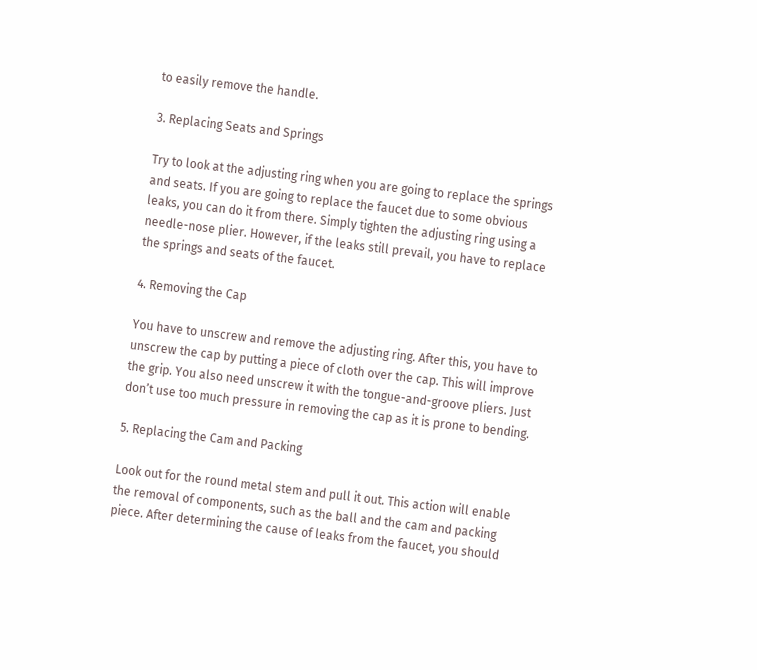to easily remove the handle.

3. Replacing Seats and Springs

Try to look at the adjusting ring when you are going to replace the springs and seats. If you are going to replace the faucet due to some obvious leaks, you can do it from there. Simply tighten the adjusting ring using a needle-nose plier. However, if the leaks still prevail, you have to replace the springs and seats of the faucet.

4. Removing the Cap

You have to unscrew and remove the adjusting ring. After this, you have to unscrew the cap by putting a piece of cloth over the cap. This will improve the grip. You also need unscrew it with the tongue-and-groove pliers. Just don’t use too much pressure in removing the cap as it is prone to bending.

5. Replacing the Cam and Packing

Look out for the round metal stem and pull it out. This action will enable the removal of components, such as the ball and the cam and packing piece. After determining the cause of leaks from the faucet, you should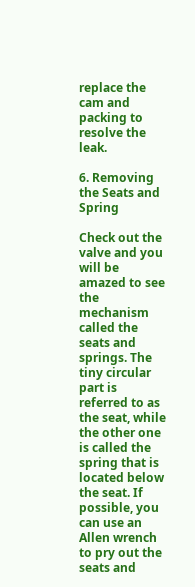replace the cam and packing to resolve the leak.

6. Removing the Seats and Spring

Check out the valve and you will be amazed to see the mechanism called the seats and springs. The tiny circular part is referred to as the seat, while the other one is called the spring that is located below the seat. If possible, you can use an Allen wrench to pry out the seats and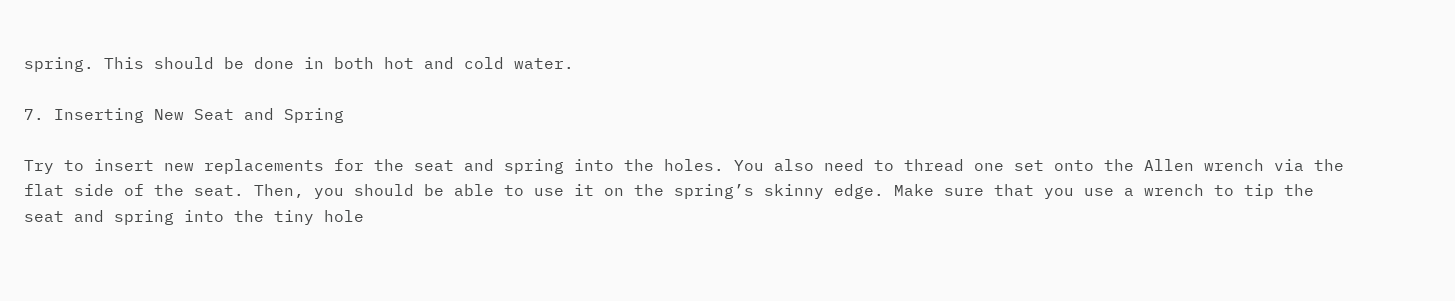spring. This should be done in both hot and cold water.

7. Inserting New Seat and Spring

Try to insert new replacements for the seat and spring into the holes. You also need to thread one set onto the Allen wrench via the flat side of the seat. Then, you should be able to use it on the spring’s skinny edge. Make sure that you use a wrench to tip the seat and spring into the tiny hole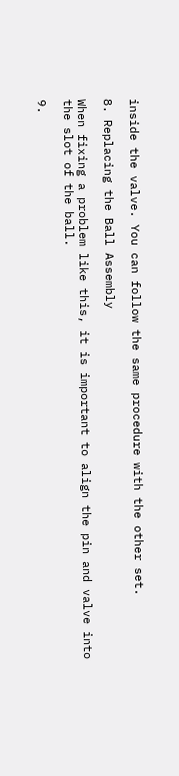inside the valve. You can follow the same procedure with the other set.

8. Replacing the Ball Assembly

When fixing a problem like this, it is important to align the pin and valve into the slot of the ball.

9.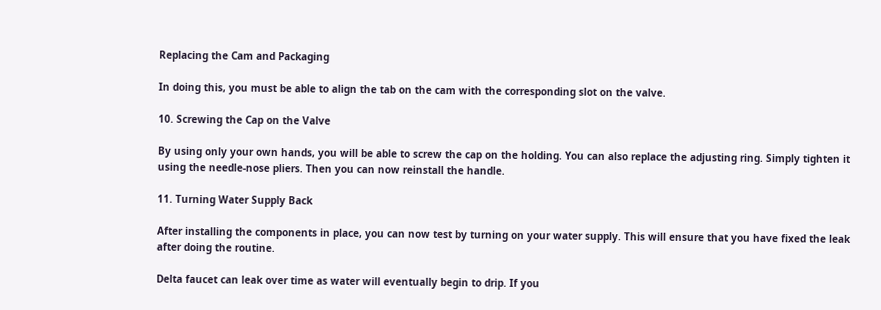Replacing the Cam and Packaging

In doing this, you must be able to align the tab on the cam with the corresponding slot on the valve.

10. Screwing the Cap on the Valve

By using only your own hands, you will be able to screw the cap on the holding. You can also replace the adjusting ring. Simply tighten it using the needle-nose pliers. Then you can now reinstall the handle.

11. Turning Water Supply Back

After installing the components in place, you can now test by turning on your water supply. This will ensure that you have fixed the leak after doing the routine.

Delta faucet can leak over time as water will eventually begin to drip. If you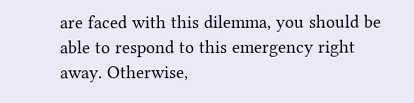are faced with this dilemma, you should be able to respond to this emergency right away. Otherwise,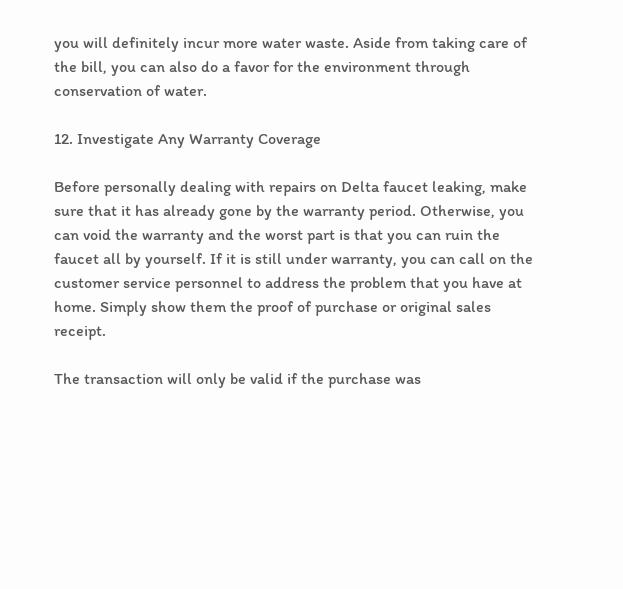you will definitely incur more water waste. Aside from taking care of the bill, you can also do a favor for the environment through conservation of water.

12. Investigate Any Warranty Coverage

Before personally dealing with repairs on Delta faucet leaking, make sure that it has already gone by the warranty period. Otherwise, you can void the warranty and the worst part is that you can ruin the faucet all by yourself. If it is still under warranty, you can call on the customer service personnel to address the problem that you have at home. Simply show them the proof of purchase or original sales receipt.

The transaction will only be valid if the purchase was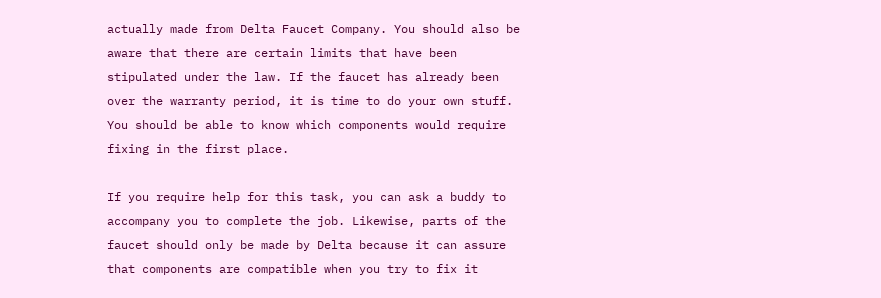actually made from Delta Faucet Company. You should also be aware that there are certain limits that have been stipulated under the law. If the faucet has already been over the warranty period, it is time to do your own stuff. You should be able to know which components would require fixing in the first place.

If you require help for this task, you can ask a buddy to accompany you to complete the job. Likewise, parts of the faucet should only be made by Delta because it can assure that components are compatible when you try to fix it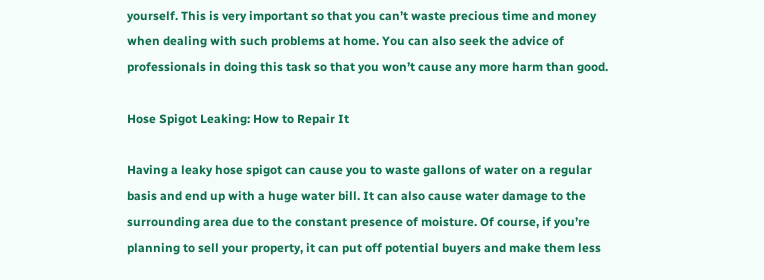yourself. This is very important so that you can’t waste precious time and money when dealing with such problems at home. You can also seek the advice of professionals in doing this task so that you won’t cause any more harm than good.

Hose Spigot Leaking: How to Repair It

Having a leaky hose spigot can cause you to waste gallons of water on a regular basis and end up with a huge water bill. It can also cause water damage to the surrounding area due to the constant presence of moisture. Of course, if you’re planning to sell your property, it can put off potential buyers and make them less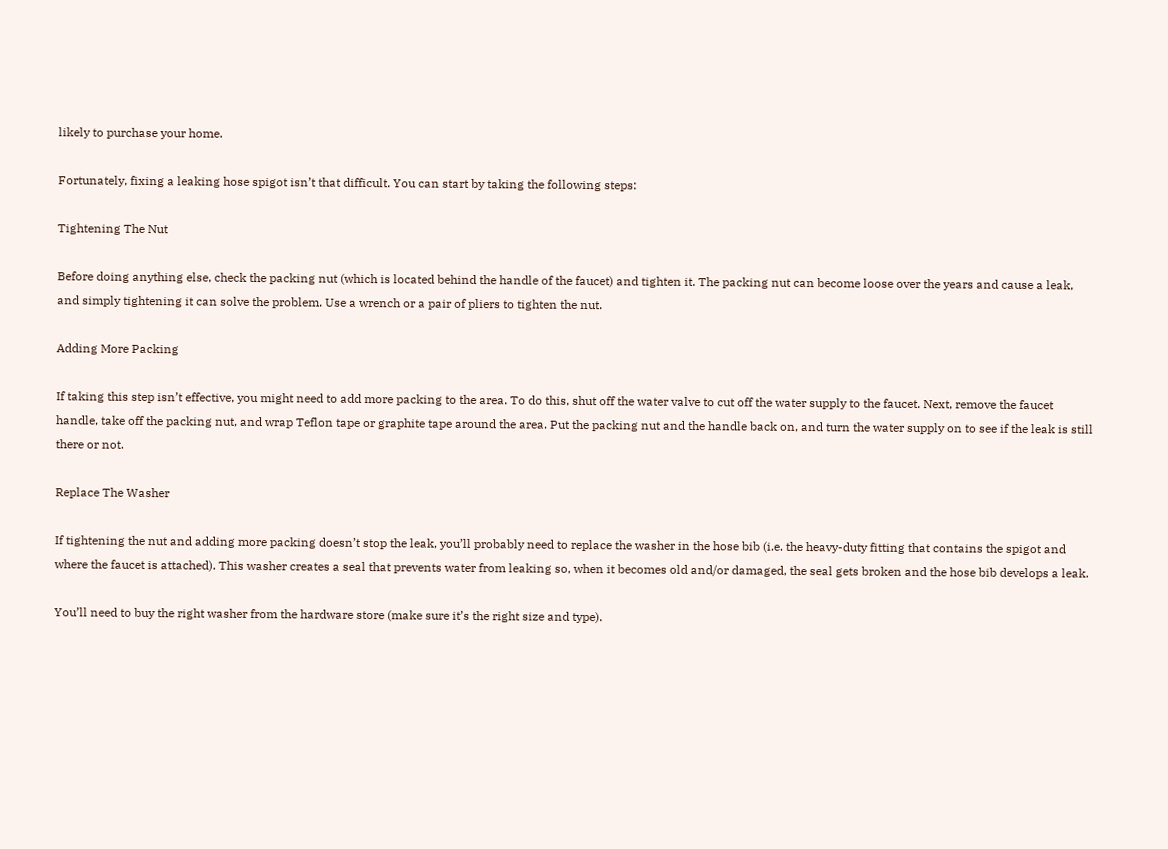likely to purchase your home.

Fortunately, fixing a leaking hose spigot isn’t that difficult. You can start by taking the following steps:

Tightening The Nut

Before doing anything else, check the packing nut (which is located behind the handle of the faucet) and tighten it. The packing nut can become loose over the years and cause a leak, and simply tightening it can solve the problem. Use a wrench or a pair of pliers to tighten the nut.

Adding More Packing

If taking this step isn’t effective, you might need to add more packing to the area. To do this, shut off the water valve to cut off the water supply to the faucet. Next, remove the faucet handle, take off the packing nut, and wrap Teflon tape or graphite tape around the area. Put the packing nut and the handle back on, and turn the water supply on to see if the leak is still there or not.

Replace The Washer

If tightening the nut and adding more packing doesn’t stop the leak, you’ll probably need to replace the washer in the hose bib (i.e. the heavy-duty fitting that contains the spigot and where the faucet is attached). This washer creates a seal that prevents water from leaking so, when it becomes old and/or damaged, the seal gets broken and the hose bib develops a leak.

You’ll need to buy the right washer from the hardware store (make sure it’s the right size and type).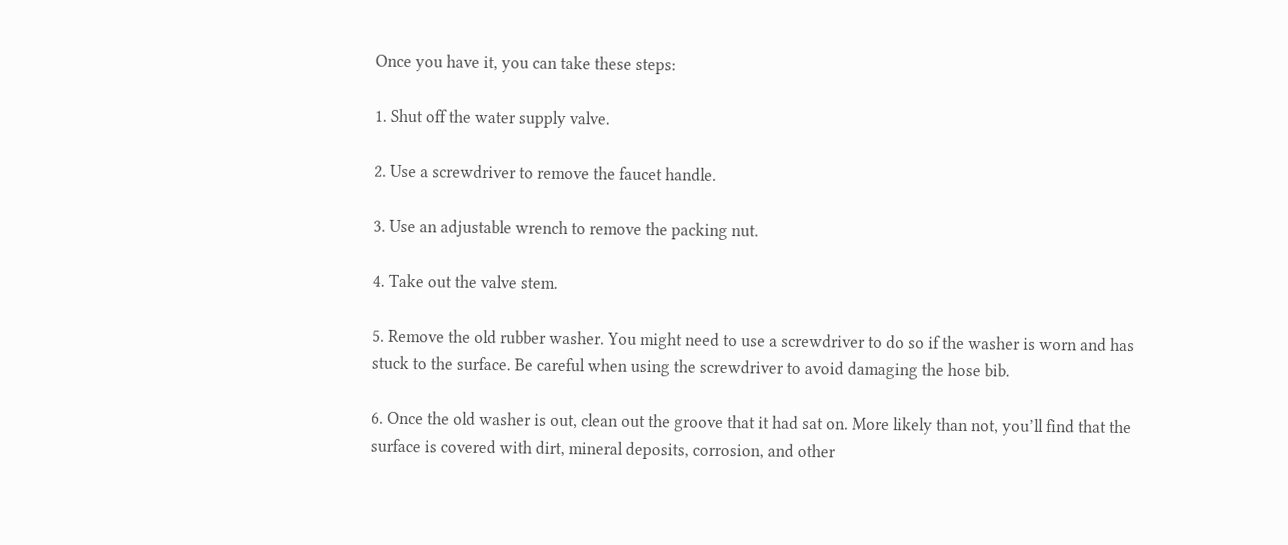Once you have it, you can take these steps:

1. Shut off the water supply valve.

2. Use a screwdriver to remove the faucet handle.

3. Use an adjustable wrench to remove the packing nut.

4. Take out the valve stem.

5. Remove the old rubber washer. You might need to use a screwdriver to do so if the washer is worn and has stuck to the surface. Be careful when using the screwdriver to avoid damaging the hose bib.

6. Once the old washer is out, clean out the groove that it had sat on. More likely than not, you’ll find that the surface is covered with dirt, mineral deposits, corrosion, and other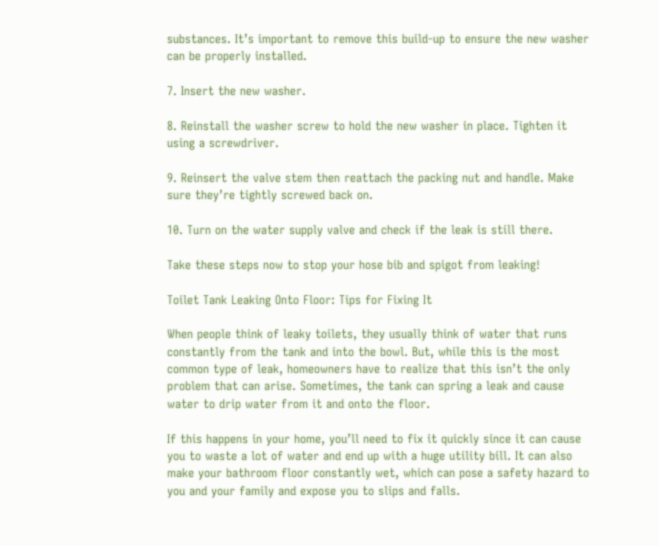substances. It’s important to remove this build-up to ensure the new washer can be properly installed.

7. Insert the new washer.

8. Reinstall the washer screw to hold the new washer in place. Tighten it using a screwdriver.

9. Reinsert the valve stem then reattach the packing nut and handle. Make sure they’re tightly screwed back on.

10. Turn on the water supply valve and check if the leak is still there.

Take these steps now to stop your hose bib and spigot from leaking!

Toilet Tank Leaking Onto Floor: Tips for Fixing It

When people think of leaky toilets, they usually think of water that runs constantly from the tank and into the bowl. But, while this is the most common type of leak, homeowners have to realize that this isn’t the only problem that can arise. Sometimes, the tank can spring a leak and cause water to drip water from it and onto the floor.

If this happens in your home, you’ll need to fix it quickly since it can cause you to waste a lot of water and end up with a huge utility bill. It can also make your bathroom floor constantly wet, which can pose a safety hazard to you and your family and expose you to slips and falls.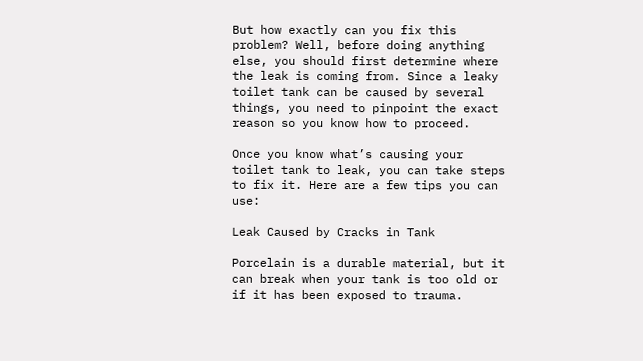But how exactly can you fix this problem? Well, before doing anything else, you should first determine where the leak is coming from. Since a leaky toilet tank can be caused by several things, you need to pinpoint the exact reason so you know how to proceed.

Once you know what’s causing your toilet tank to leak, you can take steps to fix it. Here are a few tips you can use:

Leak Caused by Cracks in Tank

Porcelain is a durable material, but it can break when your tank is too old or if it has been exposed to trauma.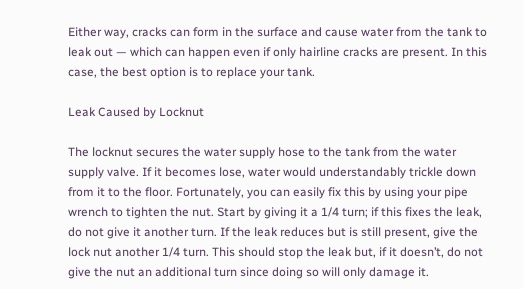Either way, cracks can form in the surface and cause water from the tank to leak out — which can happen even if only hairline cracks are present. In this case, the best option is to replace your tank.

Leak Caused by Locknut

The locknut secures the water supply hose to the tank from the water supply valve. If it becomes lose, water would understandably trickle down from it to the floor. Fortunately, you can easily fix this by using your pipe wrench to tighten the nut. Start by giving it a 1/4 turn; if this fixes the leak, do not give it another turn. If the leak reduces but is still present, give the lock nut another 1/4 turn. This should stop the leak but, if it doesn’t, do not give the nut an additional turn since doing so will only damage it.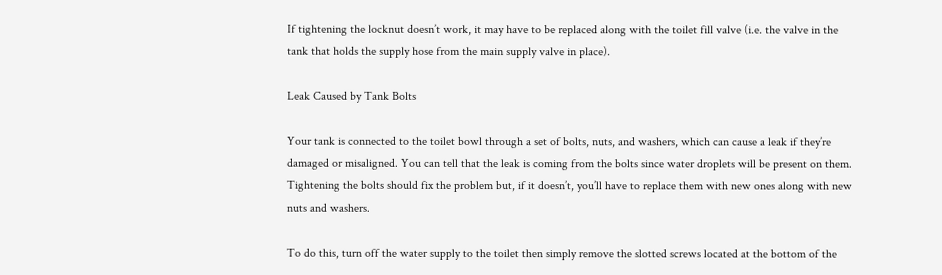If tightening the locknut doesn’t work, it may have to be replaced along with the toilet fill valve (i.e. the valve in the tank that holds the supply hose from the main supply valve in place).

Leak Caused by Tank Bolts

Your tank is connected to the toilet bowl through a set of bolts, nuts, and washers, which can cause a leak if they’re damaged or misaligned. You can tell that the leak is coming from the bolts since water droplets will be present on them. Tightening the bolts should fix the problem but, if it doesn’t, you’ll have to replace them with new ones along with new nuts and washers.

To do this, turn off the water supply to the toilet then simply remove the slotted screws located at the bottom of the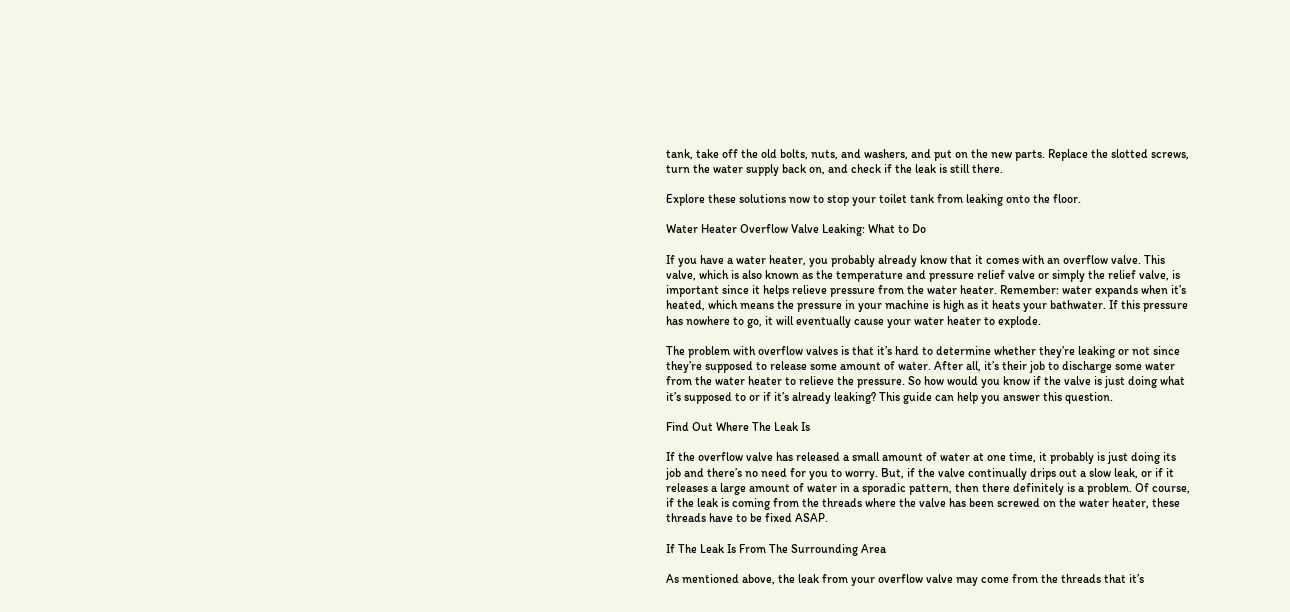tank, take off the old bolts, nuts, and washers, and put on the new parts. Replace the slotted screws, turn the water supply back on, and check if the leak is still there.

Explore these solutions now to stop your toilet tank from leaking onto the floor.

Water Heater Overflow Valve Leaking: What to Do

If you have a water heater, you probably already know that it comes with an overflow valve. This valve, which is also known as the temperature and pressure relief valve or simply the relief valve, is important since it helps relieve pressure from the water heater. Remember: water expands when it’s heated, which means the pressure in your machine is high as it heats your bathwater. If this pressure has nowhere to go, it will eventually cause your water heater to explode.

The problem with overflow valves is that it’s hard to determine whether they’re leaking or not since they’re supposed to release some amount of water. After all, it’s their job to discharge some water from the water heater to relieve the pressure. So how would you know if the valve is just doing what it’s supposed to or if it’s already leaking? This guide can help you answer this question.

Find Out Where The Leak Is

If the overflow valve has released a small amount of water at one time, it probably is just doing its job and there’s no need for you to worry. But, if the valve continually drips out a slow leak, or if it releases a large amount of water in a sporadic pattern, then there definitely is a problem. Of course, if the leak is coming from the threads where the valve has been screwed on the water heater, these threads have to be fixed ASAP.

If The Leak Is From The Surrounding Area

As mentioned above, the leak from your overflow valve may come from the threads that it’s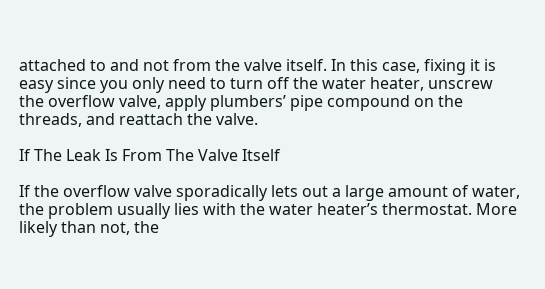attached to and not from the valve itself. In this case, fixing it is easy since you only need to turn off the water heater, unscrew the overflow valve, apply plumbers’ pipe compound on the threads, and reattach the valve.

If The Leak Is From The Valve Itself

If the overflow valve sporadically lets out a large amount of water, the problem usually lies with the water heater’s thermostat. More likely than not, the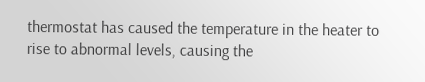thermostat has caused the temperature in the heater to rise to abnormal levels, causing the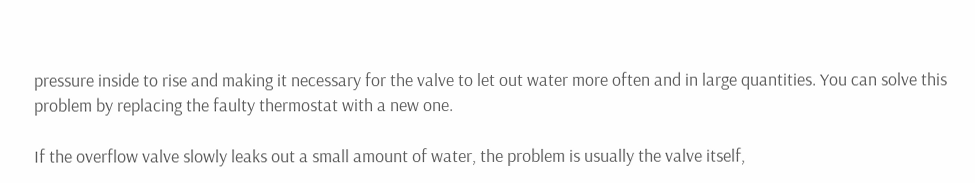pressure inside to rise and making it necessary for the valve to let out water more often and in large quantities. You can solve this problem by replacing the faulty thermostat with a new one.

If the overflow valve slowly leaks out a small amount of water, the problem is usually the valve itself,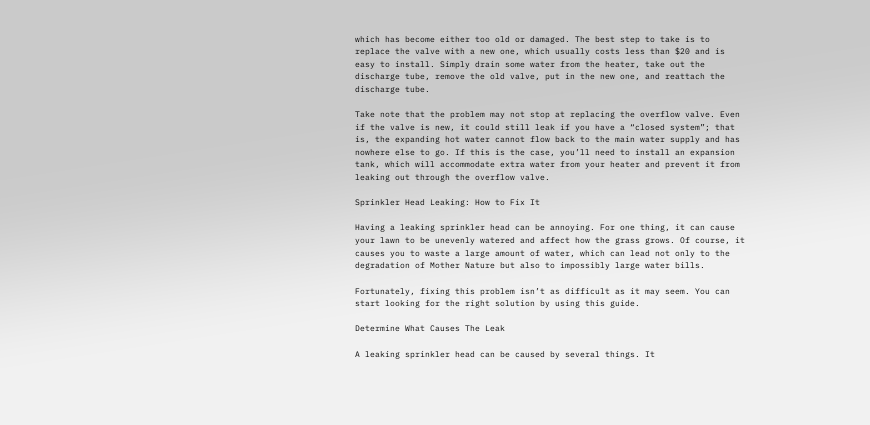which has become either too old or damaged. The best step to take is to replace the valve with a new one, which usually costs less than $20 and is easy to install. Simply drain some water from the heater, take out the discharge tube, remove the old valve, put in the new one, and reattach the discharge tube.

Take note that the problem may not stop at replacing the overflow valve. Even if the valve is new, it could still leak if you have a “closed system”; that is, the expanding hot water cannot flow back to the main water supply and has nowhere else to go. If this is the case, you’ll need to install an expansion tank, which will accommodate extra water from your heater and prevent it from leaking out through the overflow valve.

Sprinkler Head Leaking: How to Fix It

Having a leaking sprinkler head can be annoying. For one thing, it can cause your lawn to be unevenly watered and affect how the grass grows. Of course, it causes you to waste a large amount of water, which can lead not only to the degradation of Mother Nature but also to impossibly large water bills.

Fortunately, fixing this problem isn’t as difficult as it may seem. You can start looking for the right solution by using this guide.

Determine What Causes The Leak

A leaking sprinkler head can be caused by several things. It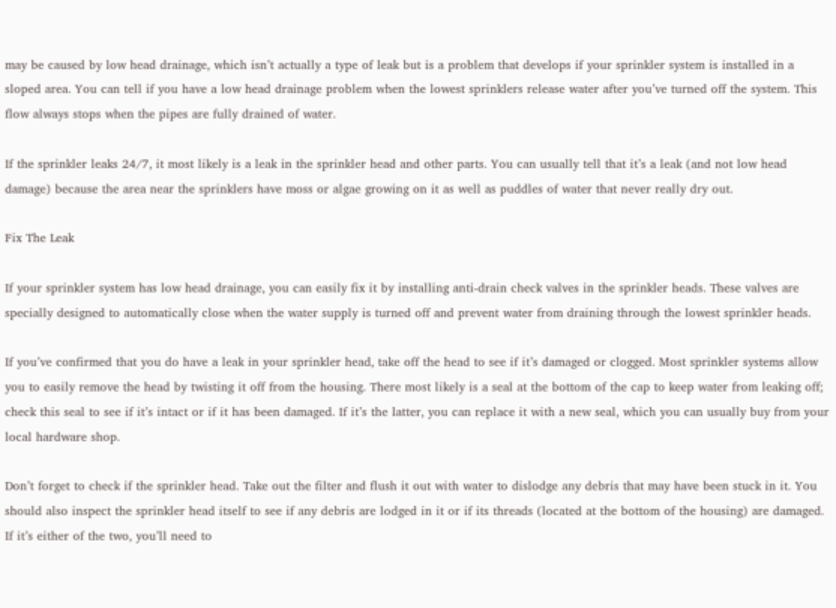may be caused by low head drainage, which isn’t actually a type of leak but is a problem that develops if your sprinkler system is installed in a sloped area. You can tell if you have a low head drainage problem when the lowest sprinklers release water after you’ve turned off the system. This flow always stops when the pipes are fully drained of water.

If the sprinkler leaks 24/7, it most likely is a leak in the sprinkler head and other parts. You can usually tell that it’s a leak (and not low head damage) because the area near the sprinklers have moss or algae growing on it as well as puddles of water that never really dry out.

Fix The Leak

If your sprinkler system has low head drainage, you can easily fix it by installing anti-drain check valves in the sprinkler heads. These valves are specially designed to automatically close when the water supply is turned off and prevent water from draining through the lowest sprinkler heads.

If you’ve confirmed that you do have a leak in your sprinkler head, take off the head to see if it’s damaged or clogged. Most sprinkler systems allow you to easily remove the head by twisting it off from the housing. There most likely is a seal at the bottom of the cap to keep water from leaking off; check this seal to see if it’s intact or if it has been damaged. If it’s the latter, you can replace it with a new seal, which you can usually buy from your local hardware shop.

Don’t forget to check if the sprinkler head. Take out the filter and flush it out with water to dislodge any debris that may have been stuck in it. You should also inspect the sprinkler head itself to see if any debris are lodged in it or if its threads (located at the bottom of the housing) are damaged. If it’s either of the two, you’ll need to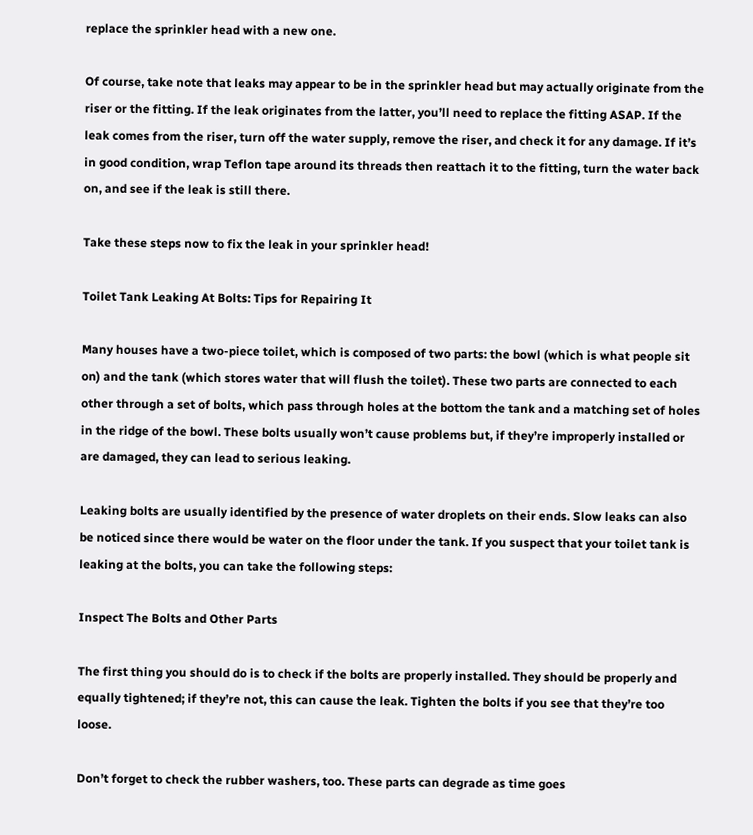replace the sprinkler head with a new one.

Of course, take note that leaks may appear to be in the sprinkler head but may actually originate from the riser or the fitting. If the leak originates from the latter, you’ll need to replace the fitting ASAP. If the leak comes from the riser, turn off the water supply, remove the riser, and check it for any damage. If it’s in good condition, wrap Teflon tape around its threads then reattach it to the fitting, turn the water back on, and see if the leak is still there.

Take these steps now to fix the leak in your sprinkler head!

Toilet Tank Leaking At Bolts: Tips for Repairing It

Many houses have a two-piece toilet, which is composed of two parts: the bowl (which is what people sit on) and the tank (which stores water that will flush the toilet). These two parts are connected to each other through a set of bolts, which pass through holes at the bottom the tank and a matching set of holes in the ridge of the bowl. These bolts usually won’t cause problems but, if they’re improperly installed or are damaged, they can lead to serious leaking.

Leaking bolts are usually identified by the presence of water droplets on their ends. Slow leaks can also be noticed since there would be water on the floor under the tank. If you suspect that your toilet tank is leaking at the bolts, you can take the following steps:

Inspect The Bolts and Other Parts

The first thing you should do is to check if the bolts are properly installed. They should be properly and equally tightened; if they’re not, this can cause the leak. Tighten the bolts if you see that they’re too loose.

Don’t forget to check the rubber washers, too. These parts can degrade as time goes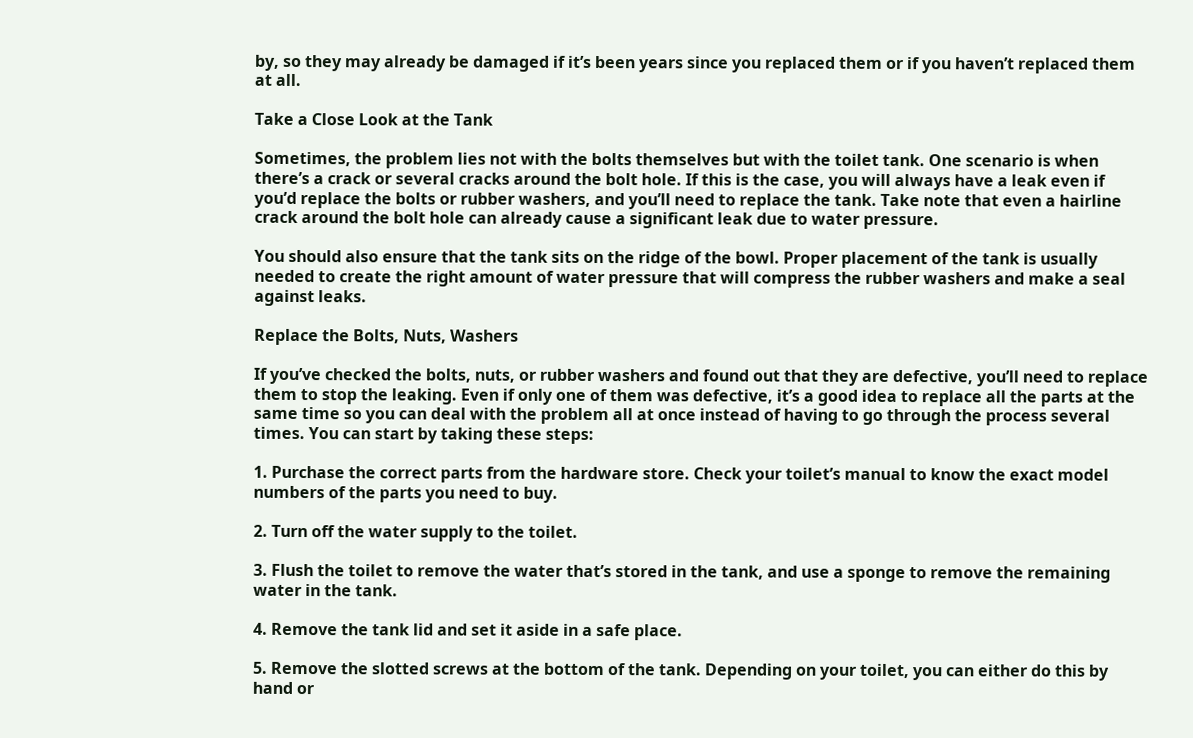by, so they may already be damaged if it’s been years since you replaced them or if you haven’t replaced them at all.

Take a Close Look at the Tank

Sometimes, the problem lies not with the bolts themselves but with the toilet tank. One scenario is when there’s a crack or several cracks around the bolt hole. If this is the case, you will always have a leak even if you’d replace the bolts or rubber washers, and you’ll need to replace the tank. Take note that even a hairline crack around the bolt hole can already cause a significant leak due to water pressure.

You should also ensure that the tank sits on the ridge of the bowl. Proper placement of the tank is usually needed to create the right amount of water pressure that will compress the rubber washers and make a seal against leaks.

Replace the Bolts, Nuts, Washers

If you’ve checked the bolts, nuts, or rubber washers and found out that they are defective, you’ll need to replace them to stop the leaking. Even if only one of them was defective, it’s a good idea to replace all the parts at the same time so you can deal with the problem all at once instead of having to go through the process several times. You can start by taking these steps:

1. Purchase the correct parts from the hardware store. Check your toilet’s manual to know the exact model numbers of the parts you need to buy.

2. Turn off the water supply to the toilet.

3. Flush the toilet to remove the water that’s stored in the tank, and use a sponge to remove the remaining water in the tank.

4. Remove the tank lid and set it aside in a safe place.

5. Remove the slotted screws at the bottom of the tank. Depending on your toilet, you can either do this by hand or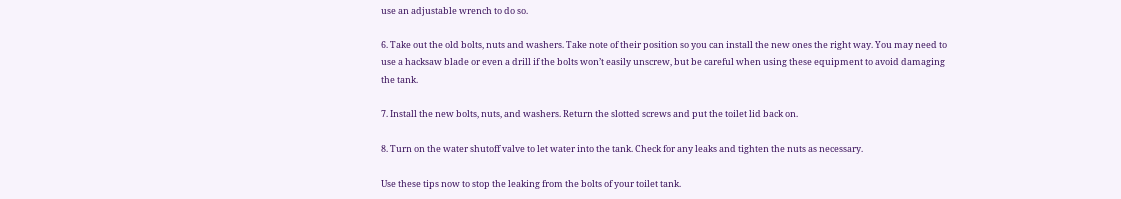use an adjustable wrench to do so.

6. Take out the old bolts, nuts and washers. Take note of their position so you can install the new ones the right way. You may need to use a hacksaw blade or even a drill if the bolts won’t easily unscrew, but be careful when using these equipment to avoid damaging the tank.

7. Install the new bolts, nuts, and washers. Return the slotted screws and put the toilet lid back on.

8. Turn on the water shutoff valve to let water into the tank. Check for any leaks and tighten the nuts as necessary.

Use these tips now to stop the leaking from the bolts of your toilet tank.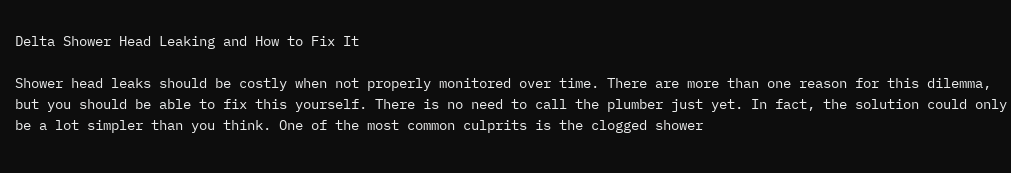Delta Shower Head Leaking and How to Fix It

Shower head leaks should be costly when not properly monitored over time. There are more than one reason for this dilemma, but you should be able to fix this yourself. There is no need to call the plumber just yet. In fact, the solution could only be a lot simpler than you think. One of the most common culprits is the clogged shower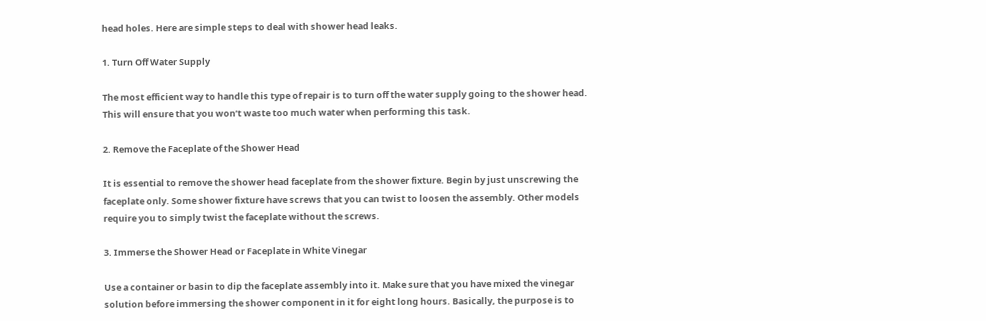head holes. Here are simple steps to deal with shower head leaks.

1. Turn Off Water Supply

The most efficient way to handle this type of repair is to turn off the water supply going to the shower head. This will ensure that you won’t waste too much water when performing this task.

2. Remove the Faceplate of the Shower Head

It is essential to remove the shower head faceplate from the shower fixture. Begin by just unscrewing the faceplate only. Some shower fixture have screws that you can twist to loosen the assembly. Other models require you to simply twist the faceplate without the screws.

3. Immerse the Shower Head or Faceplate in White Vinegar

Use a container or basin to dip the faceplate assembly into it. Make sure that you have mixed the vinegar solution before immersing the shower component in it for eight long hours. Basically, the purpose is to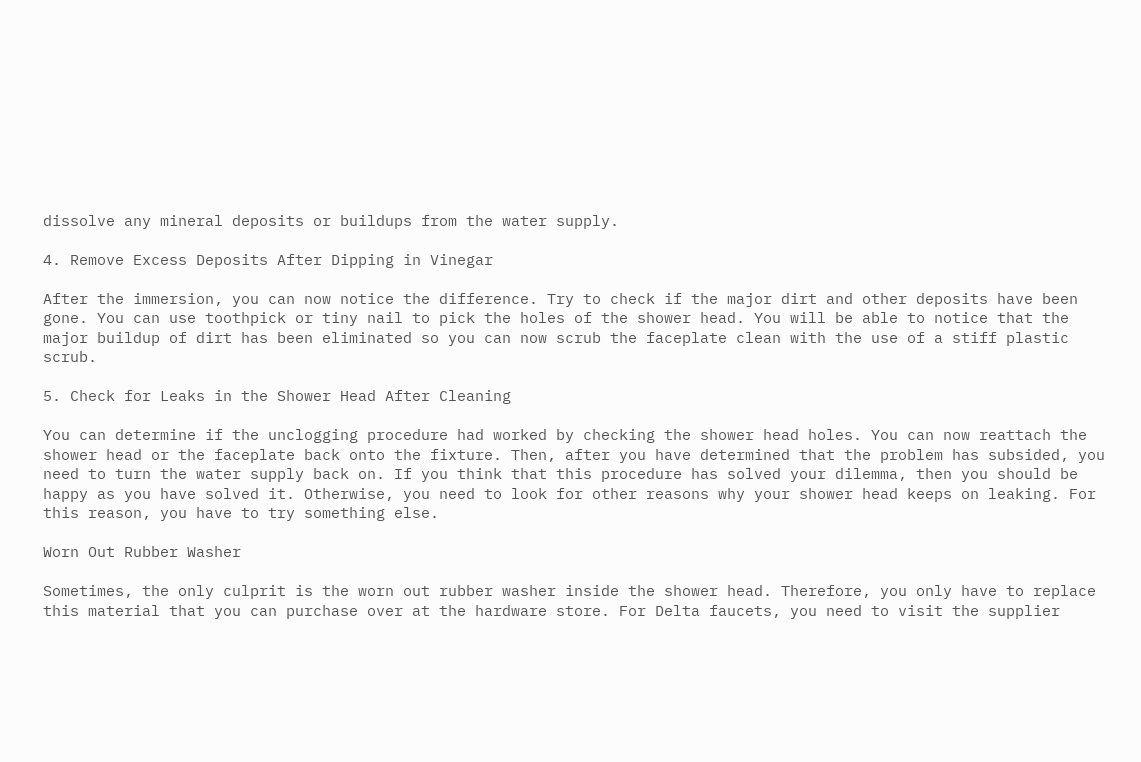dissolve any mineral deposits or buildups from the water supply.

4. Remove Excess Deposits After Dipping in Vinegar

After the immersion, you can now notice the difference. Try to check if the major dirt and other deposits have been gone. You can use toothpick or tiny nail to pick the holes of the shower head. You will be able to notice that the major buildup of dirt has been eliminated so you can now scrub the faceplate clean with the use of a stiff plastic scrub.

5. Check for Leaks in the Shower Head After Cleaning

You can determine if the unclogging procedure had worked by checking the shower head holes. You can now reattach the shower head or the faceplate back onto the fixture. Then, after you have determined that the problem has subsided, you need to turn the water supply back on. If you think that this procedure has solved your dilemma, then you should be happy as you have solved it. Otherwise, you need to look for other reasons why your shower head keeps on leaking. For this reason, you have to try something else.

Worn Out Rubber Washer

Sometimes, the only culprit is the worn out rubber washer inside the shower head. Therefore, you only have to replace this material that you can purchase over at the hardware store. For Delta faucets, you need to visit the supplier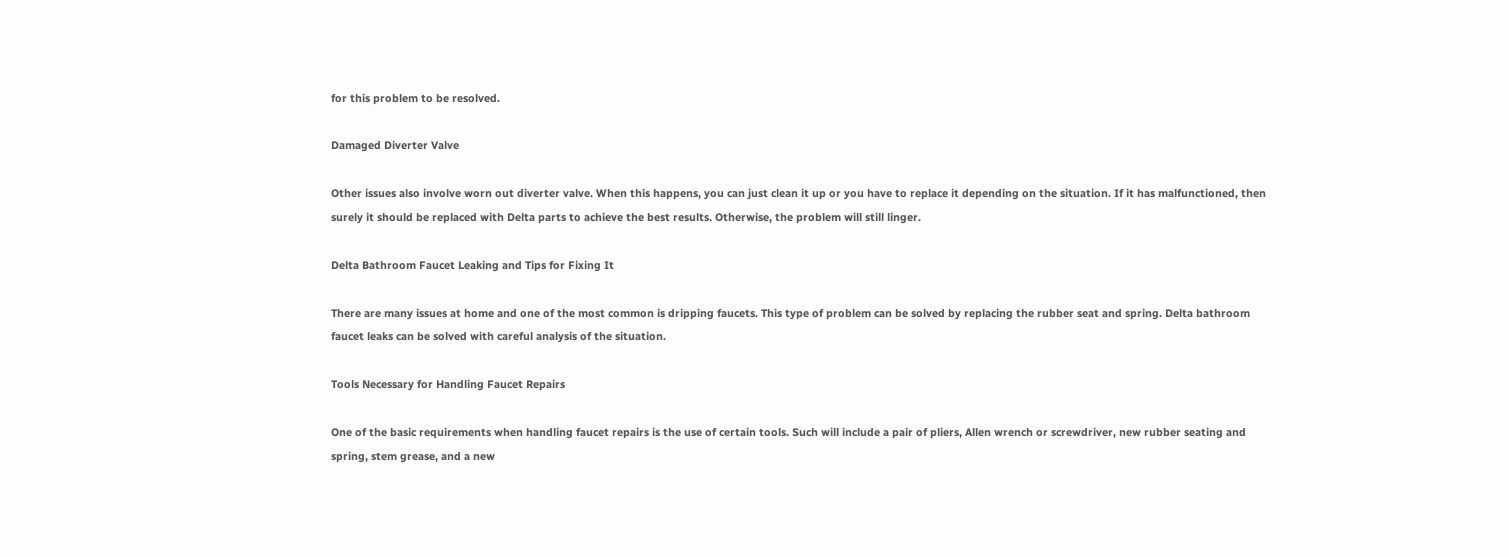for this problem to be resolved.

Damaged Diverter Valve

Other issues also involve worn out diverter valve. When this happens, you can just clean it up or you have to replace it depending on the situation. If it has malfunctioned, then surely it should be replaced with Delta parts to achieve the best results. Otherwise, the problem will still linger.

Delta Bathroom Faucet Leaking and Tips for Fixing It

There are many issues at home and one of the most common is dripping faucets. This type of problem can be solved by replacing the rubber seat and spring. Delta bathroom faucet leaks can be solved with careful analysis of the situation.

Tools Necessary for Handling Faucet Repairs

One of the basic requirements when handling faucet repairs is the use of certain tools. Such will include a pair of pliers, Allen wrench or screwdriver, new rubber seating and spring, stem grease, and a new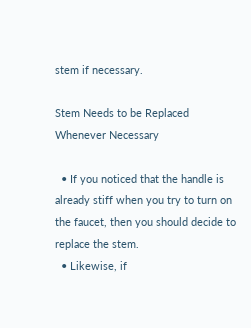stem if necessary.

Stem Needs to be Replaced Whenever Necessary

  • If you noticed that the handle is already stiff when you try to turn on the faucet, then you should decide to replace the stem.
  • Likewise, if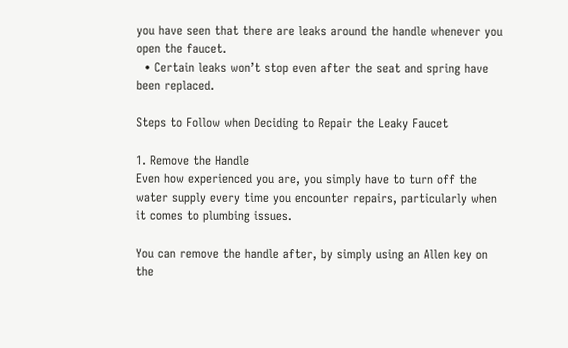you have seen that there are leaks around the handle whenever you open the faucet.
  • Certain leaks won’t stop even after the seat and spring have been replaced.

Steps to Follow when Deciding to Repair the Leaky Faucet

1. Remove the Handle
Even how experienced you are, you simply have to turn off the water supply every time you encounter repairs, particularly when it comes to plumbing issues.

You can remove the handle after, by simply using an Allen key on the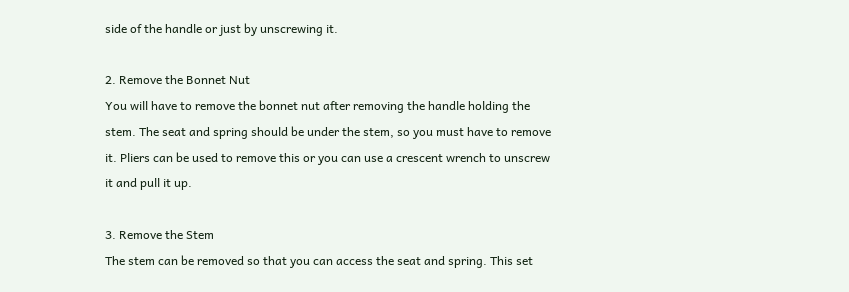side of the handle or just by unscrewing it.

2. Remove the Bonnet Nut
You will have to remove the bonnet nut after removing the handle holding the stem. The seat and spring should be under the stem, so you must have to remove it. Pliers can be used to remove this or you can use a crescent wrench to unscrew it and pull it up.

3. Remove the Stem
The stem can be removed so that you can access the seat and spring. This set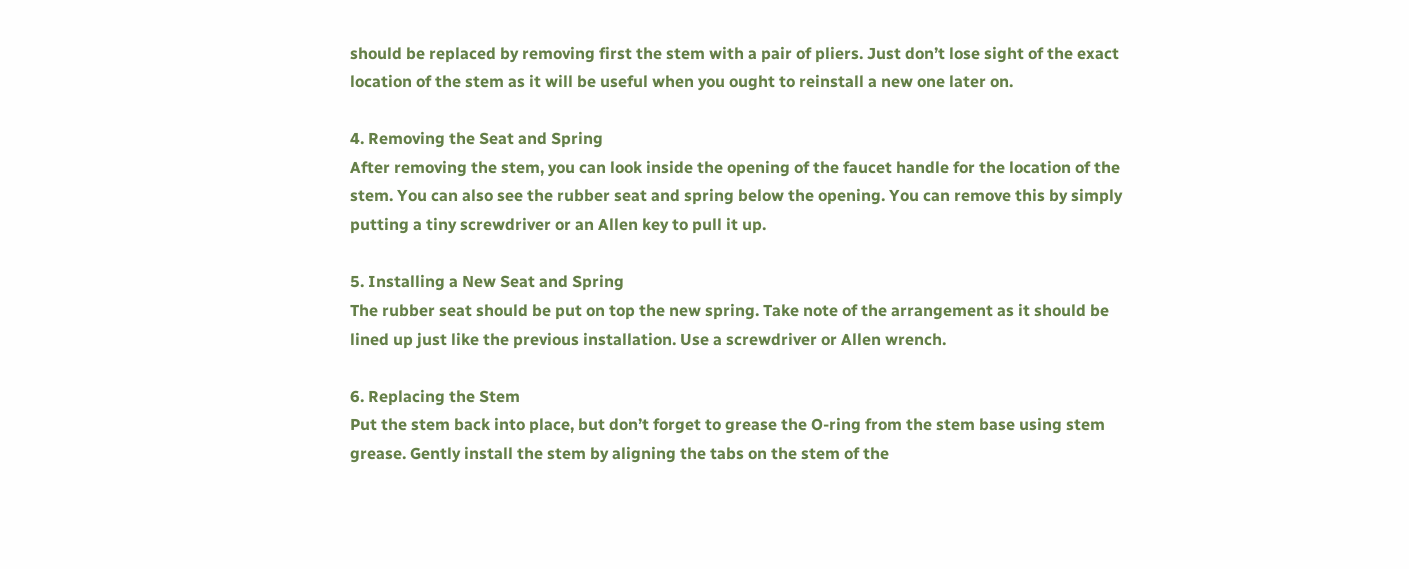should be replaced by removing first the stem with a pair of pliers. Just don’t lose sight of the exact location of the stem as it will be useful when you ought to reinstall a new one later on.

4. Removing the Seat and Spring
After removing the stem, you can look inside the opening of the faucet handle for the location of the stem. You can also see the rubber seat and spring below the opening. You can remove this by simply putting a tiny screwdriver or an Allen key to pull it up.

5. Installing a New Seat and Spring
The rubber seat should be put on top the new spring. Take note of the arrangement as it should be lined up just like the previous installation. Use a screwdriver or Allen wrench.

6. Replacing the Stem
Put the stem back into place, but don’t forget to grease the O-ring from the stem base using stem grease. Gently install the stem by aligning the tabs on the stem of the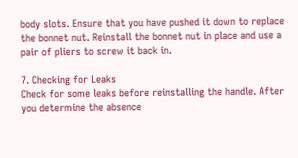body slots. Ensure that you have pushed it down to replace the bonnet nut. Reinstall the bonnet nut in place and use a pair of pliers to screw it back in.

7. Checking for Leaks
Check for some leaks before reinstalling the handle. After you determine the absence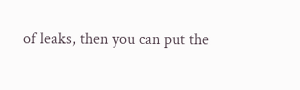of leaks, then you can put the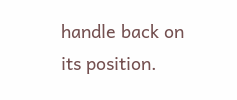handle back on its position.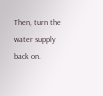Then, turn the water supply back on.